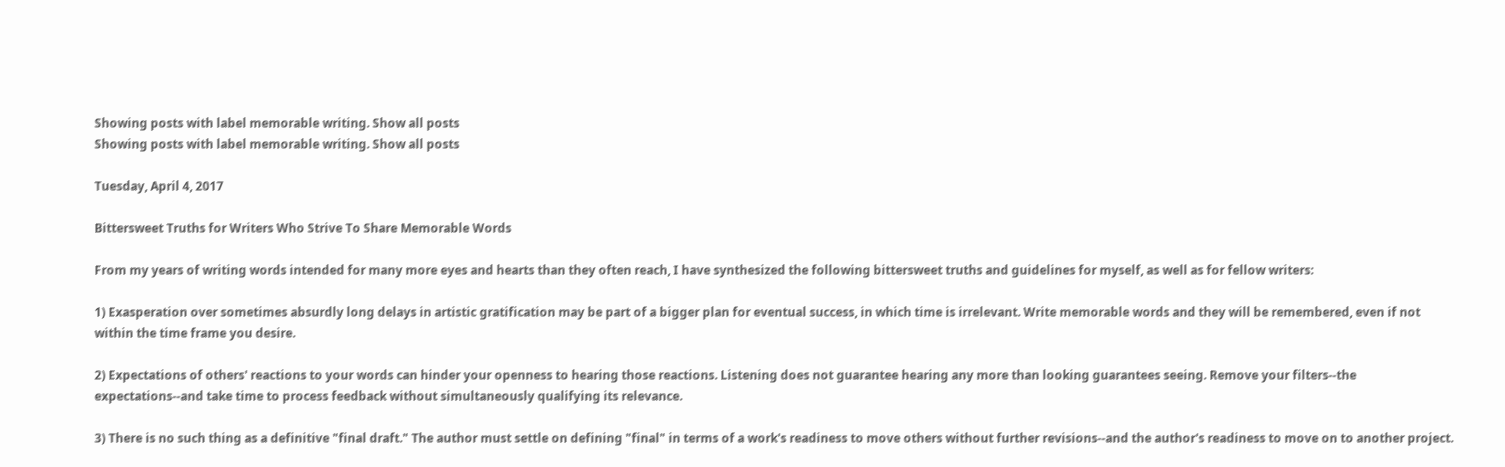Showing posts with label memorable writing. Show all posts
Showing posts with label memorable writing. Show all posts

Tuesday, April 4, 2017

Bittersweet Truths for Writers Who Strive To Share Memorable Words

From my years of writing words intended for many more eyes and hearts than they often reach, I have synthesized the following bittersweet truths and guidelines for myself, as well as for fellow writers:

1) Exasperation over sometimes absurdly long delays in artistic gratification may be part of a bigger plan for eventual success, in which time is irrelevant. Write memorable words and they will be remembered, even if not within the time frame you desire.

2) Expectations of others' reactions to your words can hinder your openness to hearing those reactions. Listening does not guarantee hearing any more than looking guarantees seeing. Remove your filters--the expectations--and take time to process feedback without simultaneously qualifying its relevance.

3) There is no such thing as a definitive "final draft." The author must settle on defining "final" in terms of a work's readiness to move others without further revisions--and the author's readiness to move on to another project.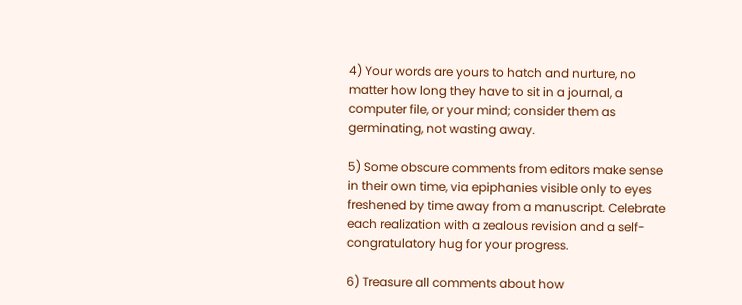4) Your words are yours to hatch and nurture, no matter how long they have to sit in a journal, a computer file, or your mind; consider them as germinating, not wasting away.

5) Some obscure comments from editors make sense in their own time, via epiphanies visible only to eyes freshened by time away from a manuscript. Celebrate each realization with a zealous revision and a self-congratulatory hug for your progress.

6) Treasure all comments about how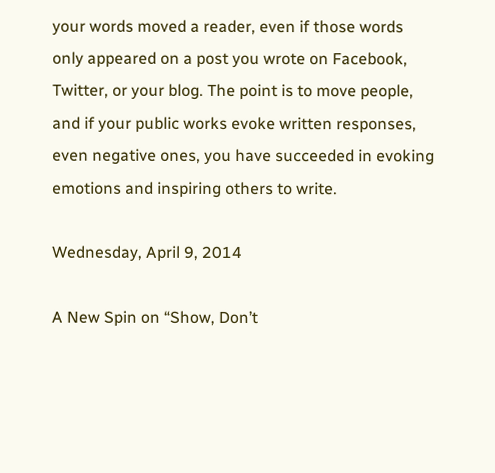your words moved a reader, even if those words only appeared on a post you wrote on Facebook, Twitter, or your blog. The point is to move people, and if your public works evoke written responses, even negative ones, you have succeeded in evoking emotions and inspiring others to write.

Wednesday, April 9, 2014

A New Spin on “Show, Don’t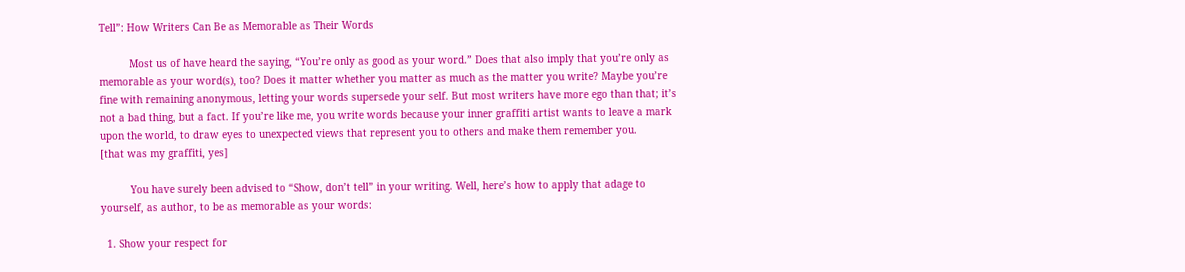Tell”: How Writers Can Be as Memorable as Their Words

          Most us of have heard the saying, “You’re only as good as your word.” Does that also imply that you’re only as memorable as your word(s), too? Does it matter whether you matter as much as the matter you write? Maybe you’re fine with remaining anonymous, letting your words supersede your self. But most writers have more ego than that; it’s not a bad thing, but a fact. If you’re like me, you write words because your inner graffiti artist wants to leave a mark upon the world, to draw eyes to unexpected views that represent you to others and make them remember you.
[that was my graffiti, yes]

          You have surely been advised to “Show, don’t tell” in your writing. Well, here’s how to apply that adage to yourself, as author, to be as memorable as your words:

  1. Show your respect for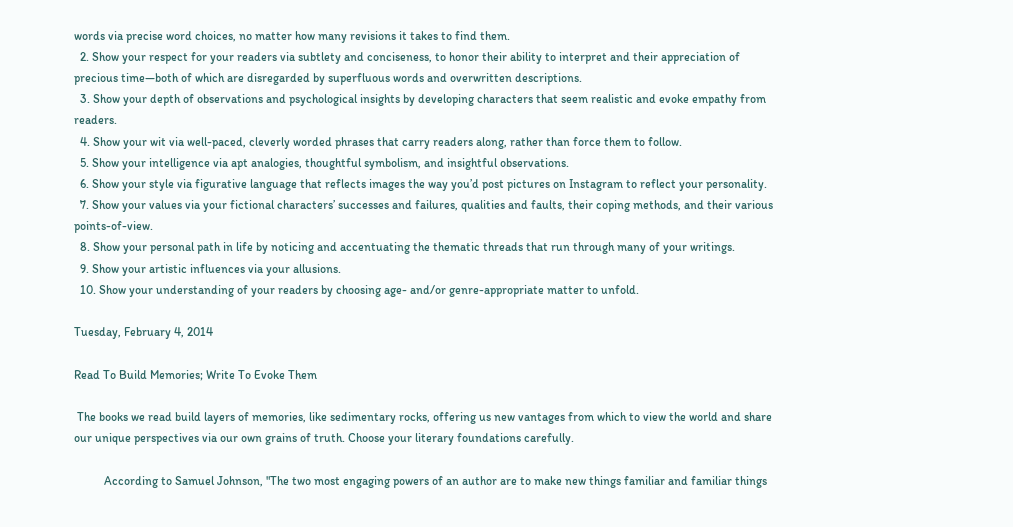words via precise word choices, no matter how many revisions it takes to find them.
  2. Show your respect for your readers via subtlety and conciseness, to honor their ability to interpret and their appreciation of precious time—both of which are disregarded by superfluous words and overwritten descriptions.
  3. Show your depth of observations and psychological insights by developing characters that seem realistic and evoke empathy from readers.
  4. Show your wit via well-paced, cleverly worded phrases that carry readers along, rather than force them to follow.
  5. Show your intelligence via apt analogies, thoughtful symbolism, and insightful observations.
  6. Show your style via figurative language that reflects images the way you’d post pictures on Instagram to reflect your personality.
  7. Show your values via your fictional characters’ successes and failures, qualities and faults, their coping methods, and their various points-of-view.
  8. Show your personal path in life by noticing and accentuating the thematic threads that run through many of your writings.
  9. Show your artistic influences via your allusions.
  10. Show your understanding of your readers by choosing age- and/or genre-appropriate matter to unfold.

Tuesday, February 4, 2014

Read To Build Memories; Write To Evoke Them

 The books we read build layers of memories, like sedimentary rocks, offering us new vantages from which to view the world and share our unique perspectives via our own grains of truth. Choose your literary foundations carefully.

          According to Samuel Johnson, "The two most engaging powers of an author are to make new things familiar and familiar things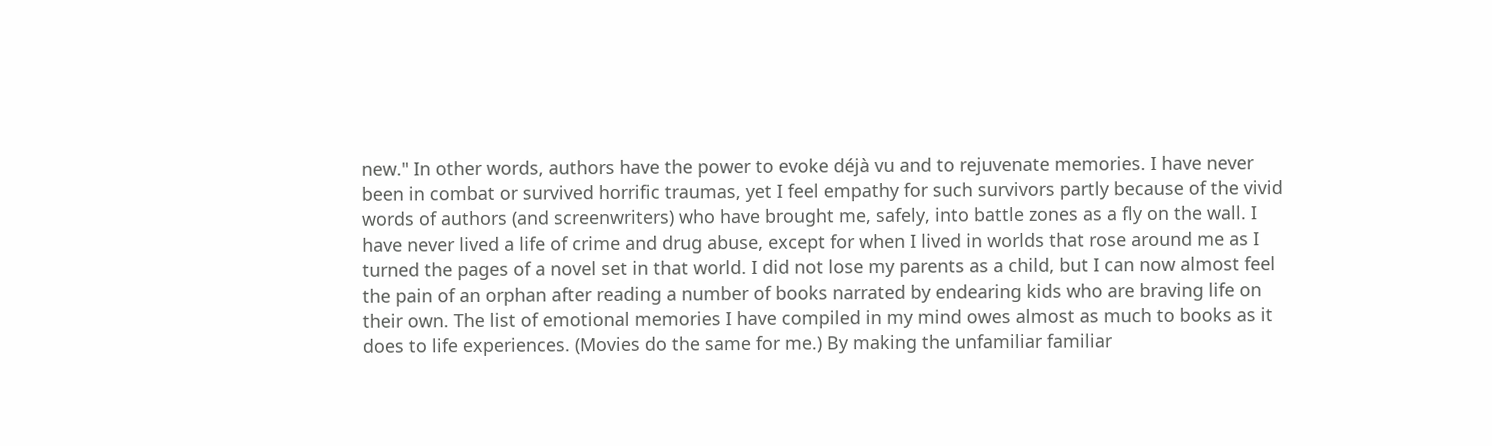new." In other words, authors have the power to evoke déjà vu and to rejuvenate memories. I have never been in combat or survived horrific traumas, yet I feel empathy for such survivors partly because of the vivid words of authors (and screenwriters) who have brought me, safely, into battle zones as a fly on the wall. I have never lived a life of crime and drug abuse, except for when I lived in worlds that rose around me as I turned the pages of a novel set in that world. I did not lose my parents as a child, but I can now almost feel the pain of an orphan after reading a number of books narrated by endearing kids who are braving life on their own. The list of emotional memories I have compiled in my mind owes almost as much to books as it does to life experiences. (Movies do the same for me.) By making the unfamiliar familiar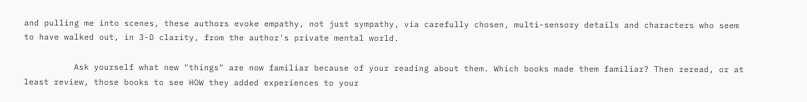and pulling me into scenes, these authors evoke empathy, not just sympathy, via carefully chosen, multi-sensory details and characters who seem to have walked out, in 3-D clarity, from the author's private mental world.

          Ask yourself what new "things" are now familiar because of your reading about them. Which books made them familiar? Then reread, or at least review, those books to see HOW they added experiences to your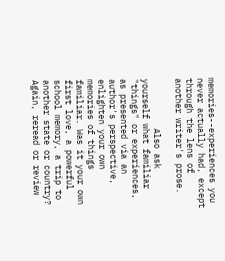memories--experiences you never actually had, except through the lens of another writer's prose.

          Also ask yourself what familiar "things" or experiences, as presented via an author's perspective, enlighten your own memories of things familiar. Was it your own first love, a powerful school memory, a trip to another state or country?  Again, reread or review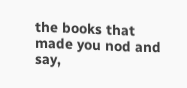the books that made you nod and say,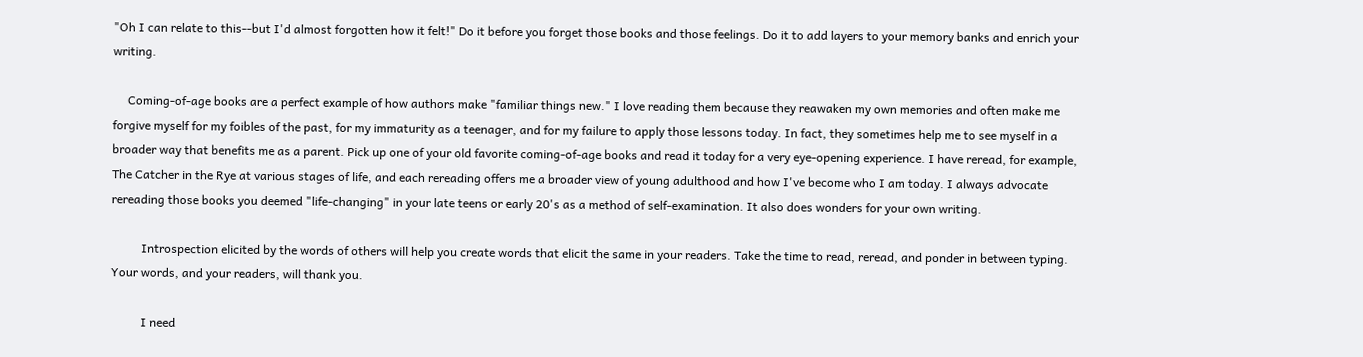"Oh I can relate to this--but I'd almost forgotten how it felt!" Do it before you forget those books and those feelings. Do it to add layers to your memory banks and enrich your writing.

     Coming-of-age books are a perfect example of how authors make "familiar things new." I love reading them because they reawaken my own memories and often make me forgive myself for my foibles of the past, for my immaturity as a teenager, and for my failure to apply those lessons today. In fact, they sometimes help me to see myself in a broader way that benefits me as a parent. Pick up one of your old favorite coming-of-age books and read it today for a very eye-opening experience. I have reread, for example, The Catcher in the Rye at various stages of life, and each rereading offers me a broader view of young adulthood and how I've become who I am today. I always advocate rereading those books you deemed "life-changing" in your late teens or early 20's as a method of self-examination. It also does wonders for your own writing.

          Introspection elicited by the words of others will help you create words that elicit the same in your readers. Take the time to read, reread, and ponder in between typing. Your words, and your readers, will thank you.

          I need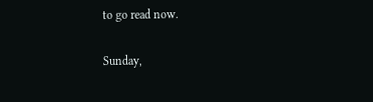to go read now.

Sunday,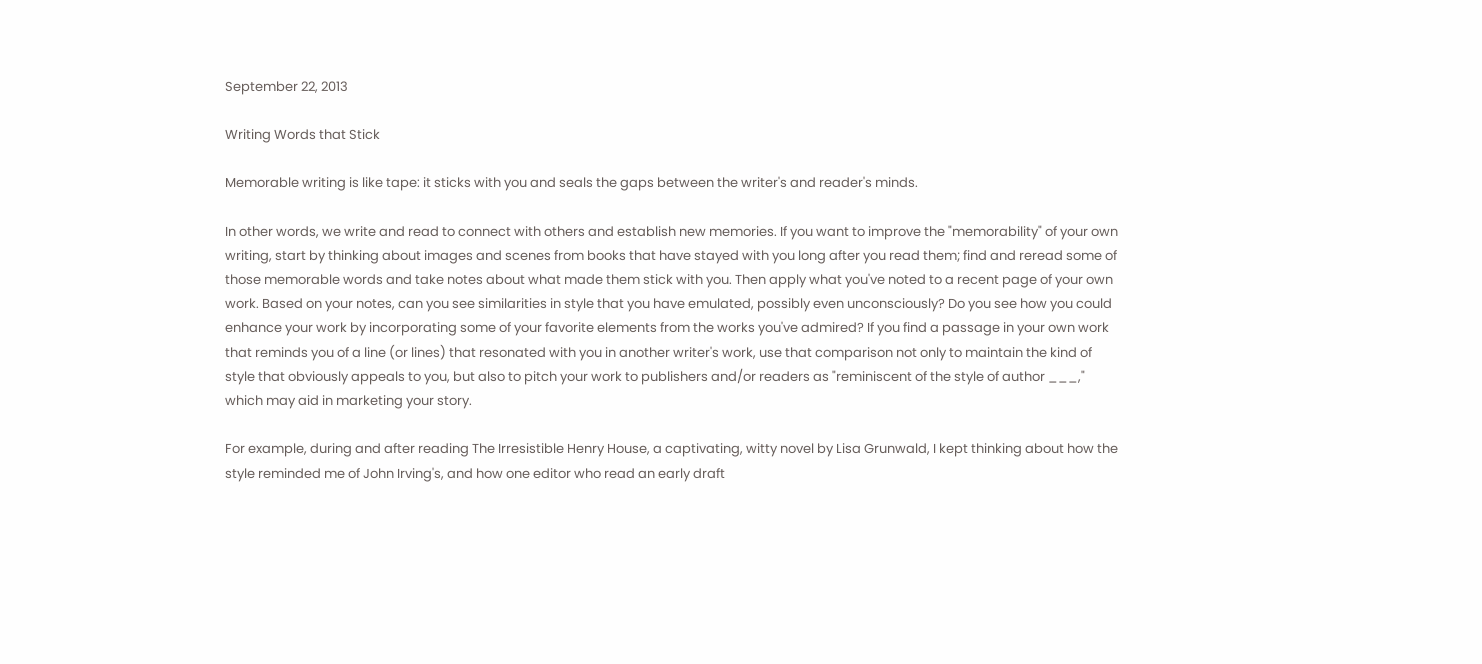September 22, 2013

Writing Words that Stick

Memorable writing is like tape: it sticks with you and seals the gaps between the writer's and reader's minds.

In other words, we write and read to connect with others and establish new memories. If you want to improve the "memorability" of your own writing, start by thinking about images and scenes from books that have stayed with you long after you read them; find and reread some of those memorable words and take notes about what made them stick with you. Then apply what you've noted to a recent page of your own work. Based on your notes, can you see similarities in style that you have emulated, possibly even unconsciously? Do you see how you could enhance your work by incorporating some of your favorite elements from the works you've admired? If you find a passage in your own work that reminds you of a line (or lines) that resonated with you in another writer's work, use that comparison not only to maintain the kind of style that obviously appeals to you, but also to pitch your work to publishers and/or readers as "reminiscent of the style of author ___," which may aid in marketing your story.

For example, during and after reading The Irresistible Henry House, a captivating, witty novel by Lisa Grunwald, I kept thinking about how the style reminded me of John Irving's, and how one editor who read an early draft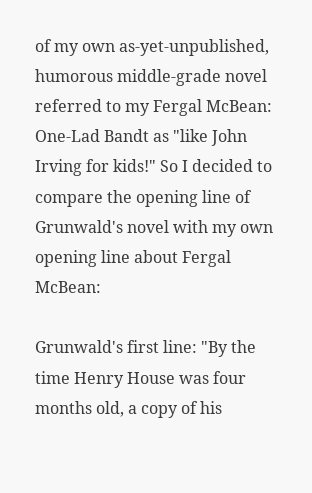of my own as-yet-unpublished, humorous middle-grade novel referred to my Fergal McBean: One-Lad Bandt as "like John Irving for kids!" So I decided to compare the opening line of Grunwald's novel with my own opening line about Fergal McBean:

Grunwald's first line: "By the time Henry House was four months old, a copy of his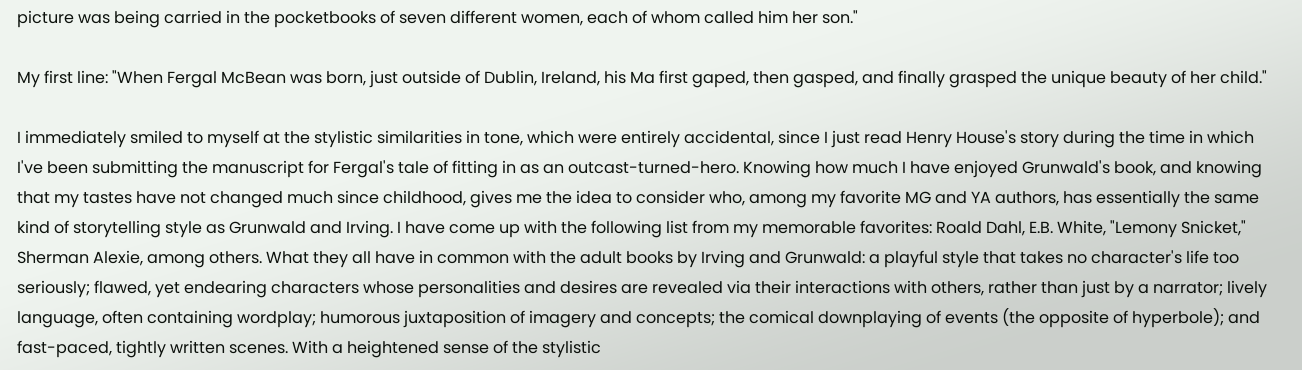picture was being carried in the pocketbooks of seven different women, each of whom called him her son."

My first line: "When Fergal McBean was born, just outside of Dublin, Ireland, his Ma first gaped, then gasped, and finally grasped the unique beauty of her child."

I immediately smiled to myself at the stylistic similarities in tone, which were entirely accidental, since I just read Henry House's story during the time in which I've been submitting the manuscript for Fergal's tale of fitting in as an outcast-turned-hero. Knowing how much I have enjoyed Grunwald's book, and knowing that my tastes have not changed much since childhood, gives me the idea to consider who, among my favorite MG and YA authors, has essentially the same kind of storytelling style as Grunwald and Irving. I have come up with the following list from my memorable favorites: Roald Dahl, E.B. White, "Lemony Snicket," Sherman Alexie, among others. What they all have in common with the adult books by Irving and Grunwald: a playful style that takes no character's life too seriously; flawed, yet endearing characters whose personalities and desires are revealed via their interactions with others, rather than just by a narrator; lively language, often containing wordplay; humorous juxtaposition of imagery and concepts; the comical downplaying of events (the opposite of hyperbole); and fast-paced, tightly written scenes. With a heightened sense of the stylistic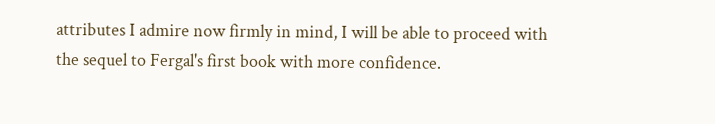attributes I admire now firmly in mind, I will be able to proceed with the sequel to Fergal's first book with more confidence.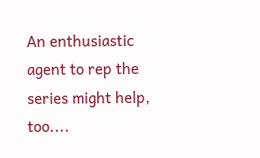An enthusiastic agent to rep the series might help, too....